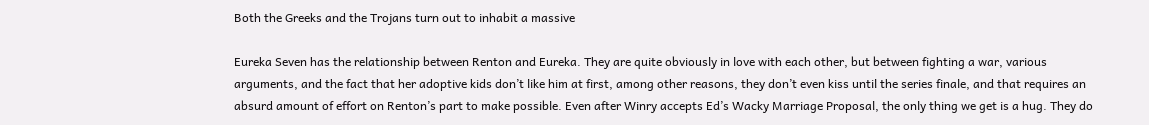Both the Greeks and the Trojans turn out to inhabit a massive

Eureka Seven has the relationship between Renton and Eureka. They are quite obviously in love with each other, but between fighting a war, various arguments, and the fact that her adoptive kids don’t like him at first, among other reasons, they don’t even kiss until the series finale, and that requires an absurd amount of effort on Renton’s part to make possible. Even after Winry accepts Ed’s Wacky Marriage Proposal, the only thing we get is a hug. They do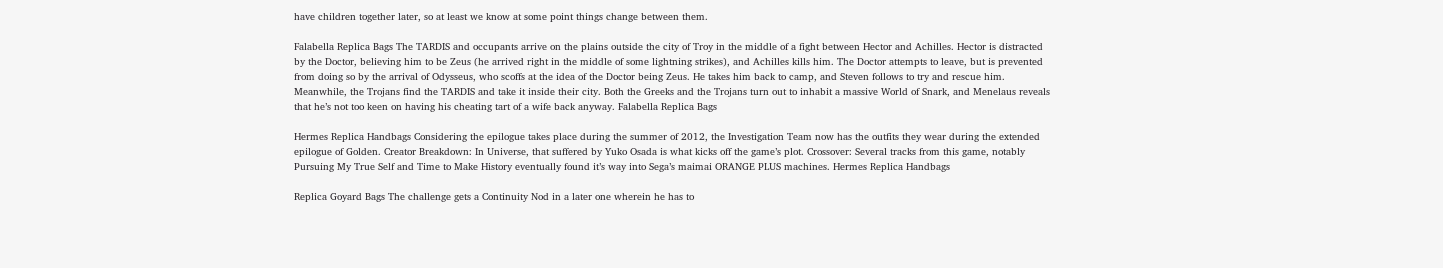have children together later, so at least we know at some point things change between them.

Falabella Replica Bags The TARDIS and occupants arrive on the plains outside the city of Troy in the middle of a fight between Hector and Achilles. Hector is distracted by the Doctor, believing him to be Zeus (he arrived right in the middle of some lightning strikes), and Achilles kills him. The Doctor attempts to leave, but is prevented from doing so by the arrival of Odysseus, who scoffs at the idea of the Doctor being Zeus. He takes him back to camp, and Steven follows to try and rescue him. Meanwhile, the Trojans find the TARDIS and take it inside their city. Both the Greeks and the Trojans turn out to inhabit a massive World of Snark, and Menelaus reveals that he’s not too keen on having his cheating tart of a wife back anyway. Falabella Replica Bags

Hermes Replica Handbags Considering the epilogue takes place during the summer of 2012, the Investigation Team now has the outfits they wear during the extended epilogue of Golden. Creator Breakdown: In Universe, that suffered by Yuko Osada is what kicks off the game’s plot. Crossover: Several tracks from this game, notably Pursuing My True Self and Time to Make History eventually found it’s way into Sega’s maimai ORANGE PLUS machines. Hermes Replica Handbags

Replica Goyard Bags The challenge gets a Continuity Nod in a later one wherein he has to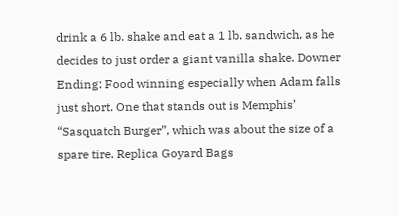drink a 6 lb. shake and eat a 1 lb. sandwich, as he decides to just order a giant vanilla shake. Downer Ending: Food winning especially when Adam falls just short. One that stands out is Memphis’ “Sasquatch Burger”, which was about the size of a spare tire. Replica Goyard Bags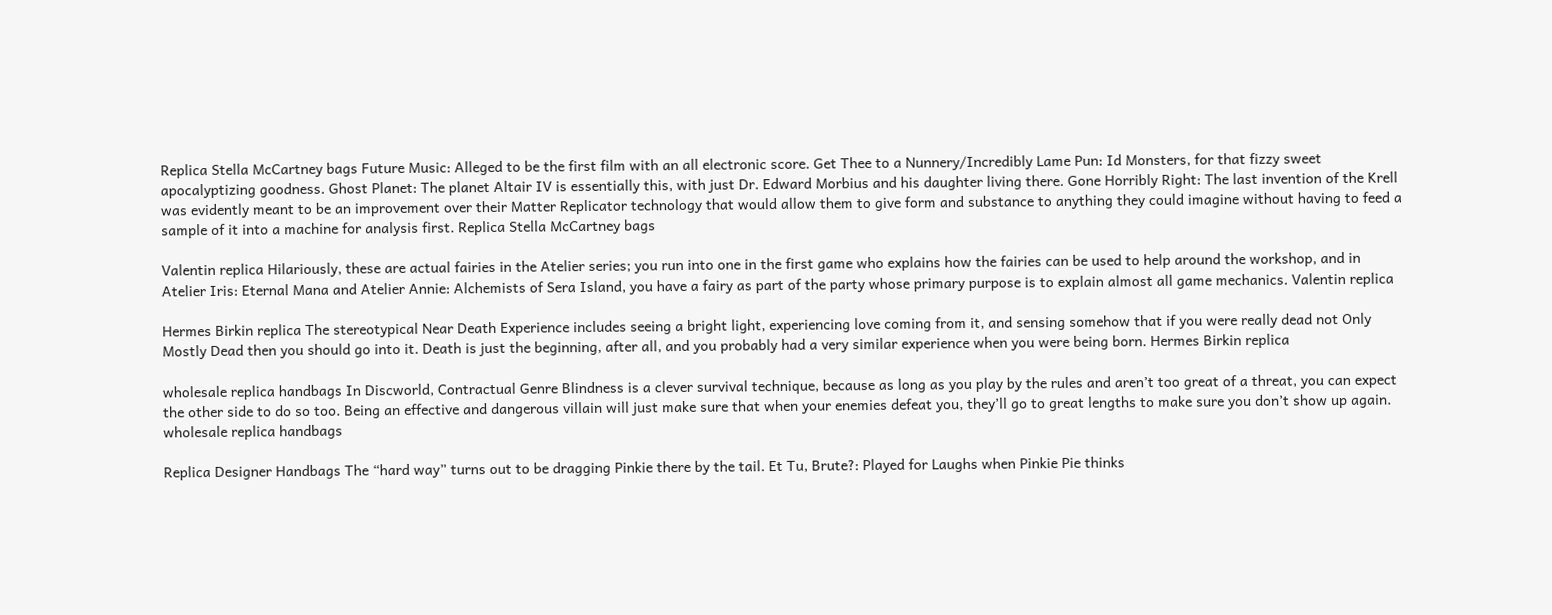Replica Stella McCartney bags Future Music: Alleged to be the first film with an all electronic score. Get Thee to a Nunnery/Incredibly Lame Pun: Id Monsters, for that fizzy sweet apocalyptizing goodness. Ghost Planet: The planet Altair IV is essentially this, with just Dr. Edward Morbius and his daughter living there. Gone Horribly Right: The last invention of the Krell was evidently meant to be an improvement over their Matter Replicator technology that would allow them to give form and substance to anything they could imagine without having to feed a sample of it into a machine for analysis first. Replica Stella McCartney bags

Valentin replica Hilariously, these are actual fairies in the Atelier series; you run into one in the first game who explains how the fairies can be used to help around the workshop, and in Atelier Iris: Eternal Mana and Atelier Annie: Alchemists of Sera Island, you have a fairy as part of the party whose primary purpose is to explain almost all game mechanics. Valentin replica

Hermes Birkin replica The stereotypical Near Death Experience includes seeing a bright light, experiencing love coming from it, and sensing somehow that if you were really dead not Only Mostly Dead then you should go into it. Death is just the beginning, after all, and you probably had a very similar experience when you were being born. Hermes Birkin replica

wholesale replica handbags In Discworld, Contractual Genre Blindness is a clever survival technique, because as long as you play by the rules and aren’t too great of a threat, you can expect the other side to do so too. Being an effective and dangerous villain will just make sure that when your enemies defeat you, they’ll go to great lengths to make sure you don’t show up again. wholesale replica handbags

Replica Designer Handbags The “hard way” turns out to be dragging Pinkie there by the tail. Et Tu, Brute?: Played for Laughs when Pinkie Pie thinks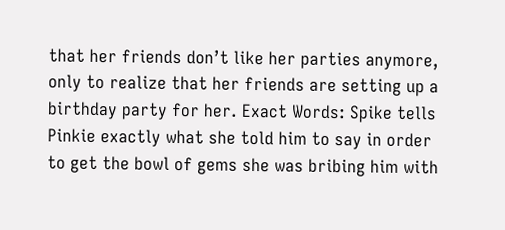that her friends don’t like her parties anymore, only to realize that her friends are setting up a birthday party for her. Exact Words: Spike tells Pinkie exactly what she told him to say in order to get the bowl of gems she was bribing him with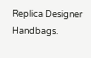Replica Designer Handbags.